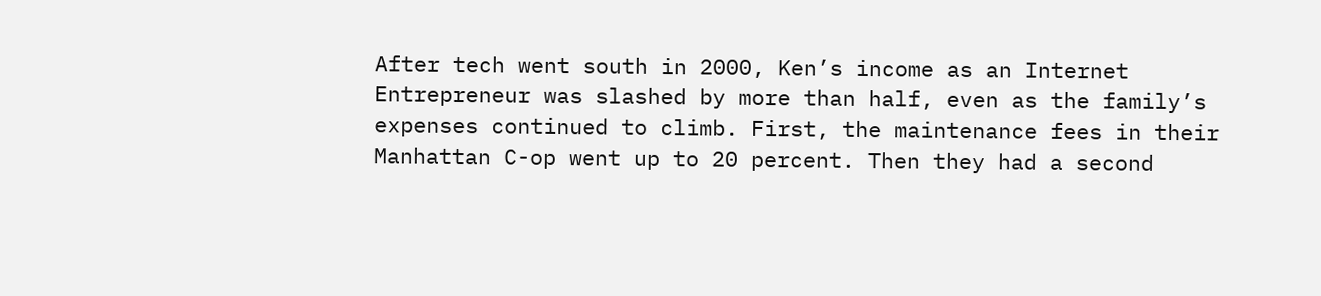After tech went south in 2000, Ken’s income as an Internet Entrepreneur was slashed by more than half, even as the family’s expenses continued to climb. First, the maintenance fees in their Manhattan C-op went up to 20 percent. Then they had a second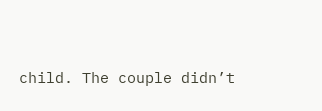child. The couple didn’t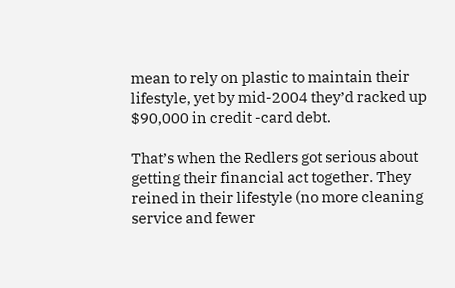mean to rely on plastic to maintain their lifestyle, yet by mid-2004 they’d racked up $90,000 in credit -card debt.

That’s when the Redlers got serious about getting their financial act together. They reined in their lifestyle (no more cleaning service and fewer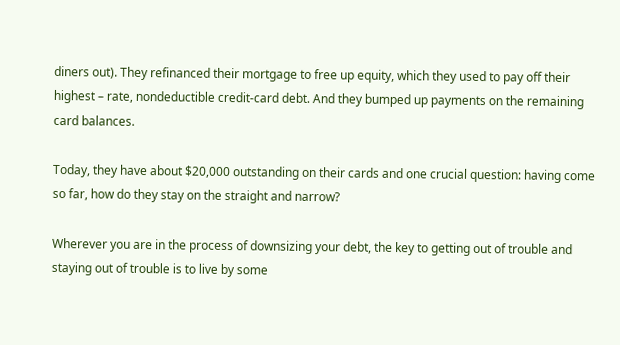diners out). They refinanced their mortgage to free up equity, which they used to pay off their highest – rate, nondeductible credit-card debt. And they bumped up payments on the remaining card balances.

Today, they have about $20,000 outstanding on their cards and one crucial question: having come so far, how do they stay on the straight and narrow?

Wherever you are in the process of downsizing your debt, the key to getting out of trouble and staying out of trouble is to live by some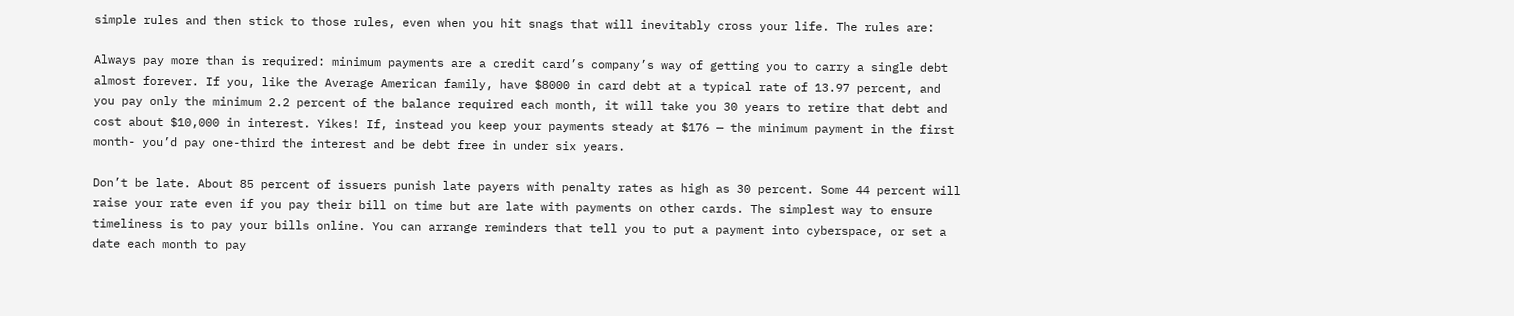simple rules and then stick to those rules, even when you hit snags that will inevitably cross your life. The rules are:

Always pay more than is required: minimum payments are a credit card’s company’s way of getting you to carry a single debt almost forever. If you, like the Average American family, have $8000 in card debt at a typical rate of 13.97 percent, and you pay only the minimum 2.2 percent of the balance required each month, it will take you 30 years to retire that debt and cost about $10,000 in interest. Yikes! If, instead you keep your payments steady at $176 — the minimum payment in the first month- you’d pay one-third the interest and be debt free in under six years.

Don’t be late. About 85 percent of issuers punish late payers with penalty rates as high as 30 percent. Some 44 percent will raise your rate even if you pay their bill on time but are late with payments on other cards. The simplest way to ensure timeliness is to pay your bills online. You can arrange reminders that tell you to put a payment into cyberspace, or set a date each month to pay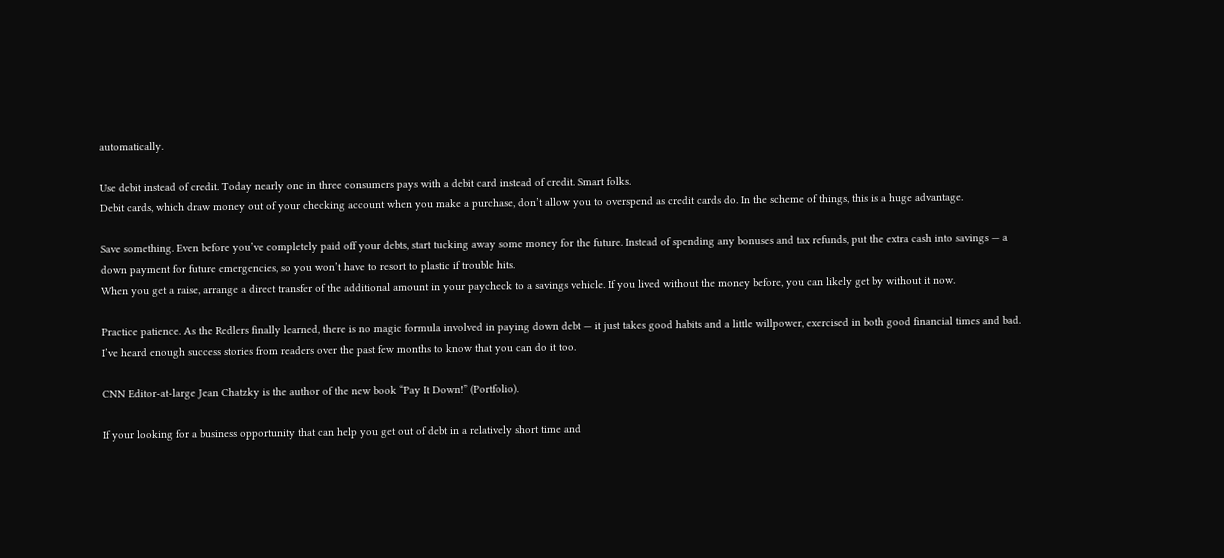automatically.

Use debit instead of credit. Today nearly one in three consumers pays with a debit card instead of credit. Smart folks.
Debit cards, which draw money out of your checking account when you make a purchase, don’t allow you to overspend as credit cards do. In the scheme of things, this is a huge advantage.

Save something. Even before you’ve completely paid off your debts, start tucking away some money for the future. Instead of spending any bonuses and tax refunds, put the extra cash into savings — a down payment for future emergencies, so you won’t have to resort to plastic if trouble hits.
When you get a raise, arrange a direct transfer of the additional amount in your paycheck to a savings vehicle. If you lived without the money before, you can likely get by without it now.

Practice patience. As the Redlers finally learned, there is no magic formula involved in paying down debt — it just takes good habits and a little willpower, exercised in both good financial times and bad.
I’ve heard enough success stories from readers over the past few months to know that you can do it too.

CNN Editor-at-large Jean Chatzky is the author of the new book “Pay It Down!” (Portfolio).

If your looking for a business opportunity that can help you get out of debt in a relatively short time and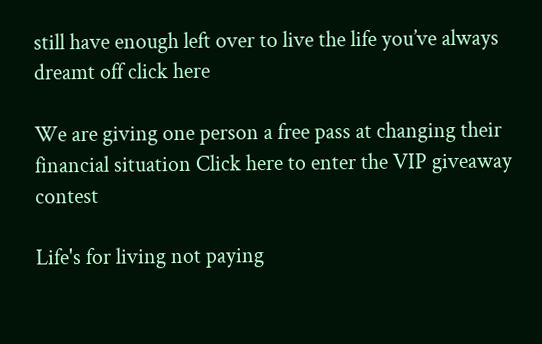still have enough left over to live the life you’ve always dreamt off click here

We are giving one person a free pass at changing their financial situation Click here to enter the VIP giveaway contest

Life's for living not paying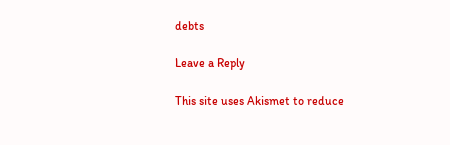debts

Leave a Reply

This site uses Akismet to reduce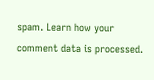spam. Learn how your comment data is processed.